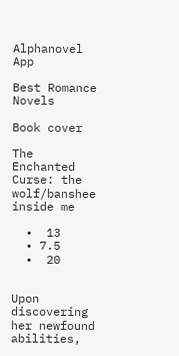Alphanovel App

Best Romance Novels

Book cover

The Enchanted Curse: the wolf/banshee inside me

  •  13
  • 7.5
  •  20


Upon discovering her newfound abilities,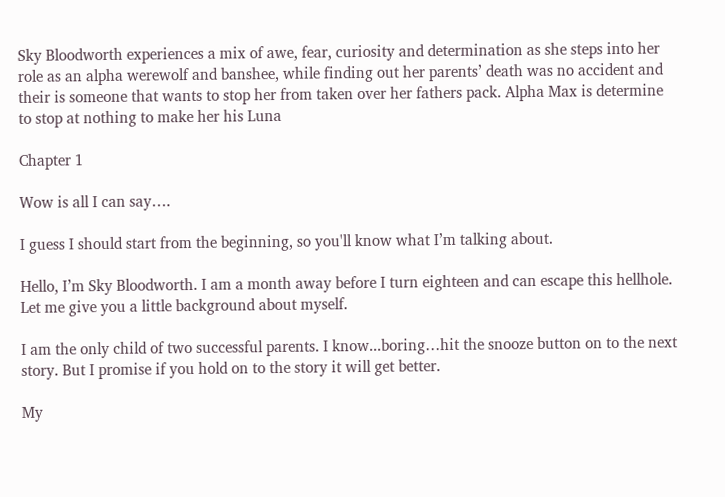Sky Bloodworth experiences a mix of awe, fear, curiosity and determination as she steps into her role as an alpha werewolf and banshee, while finding out her parents’ death was no accident and their is someone that wants to stop her from taken over her fathers pack. Alpha Max is determine to stop at nothing to make her his Luna

Chapter 1

Wow is all I can say….

I guess I should start from the beginning, so you'll know what I’m talking about.

Hello, I’m Sky Bloodworth. I am a month away before I turn eighteen and can escape this hellhole. Let me give you a little background about myself.

I am the only child of two successful parents. I know...boring…hit the snooze button on to the next story. But I promise if you hold on to the story it will get better.

My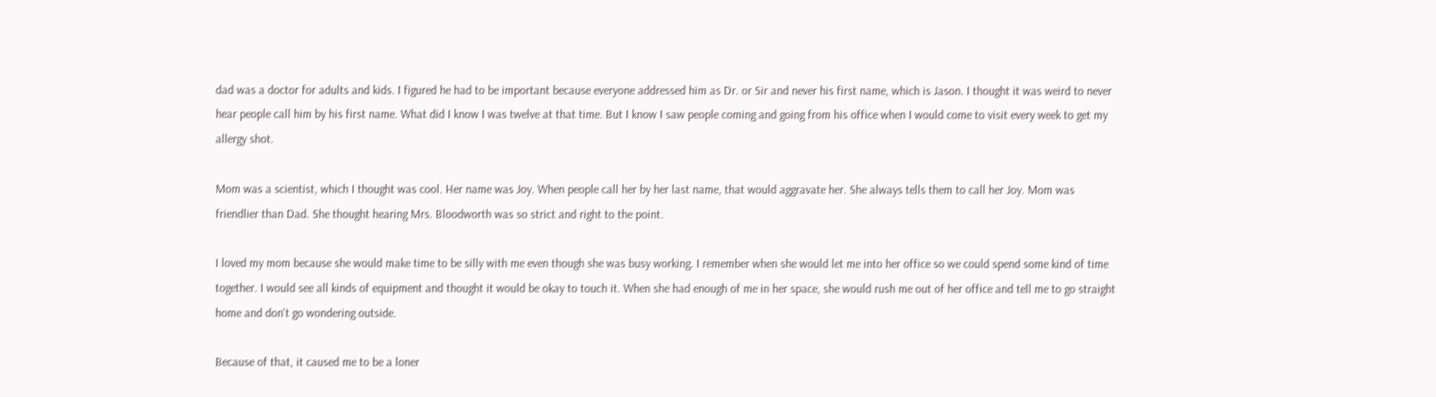dad was a doctor for adults and kids. I figured he had to be important because everyone addressed him as Dr. or Sir and never his first name, which is Jason. I thought it was weird to never hear people call him by his first name. What did I know I was twelve at that time. But I know I saw people coming and going from his office when I would come to visit every week to get my allergy shot.

Mom was a scientist, which I thought was cool. Her name was Joy. When people call her by her last name, that would aggravate her. She always tells them to call her Joy. Mom was friendlier than Dad. She thought hearing Mrs. Bloodworth was so strict and right to the point.

I loved my mom because she would make time to be silly with me even though she was busy working. I remember when she would let me into her office so we could spend some kind of time together. I would see all kinds of equipment and thought it would be okay to touch it. When she had enough of me in her space, she would rush me out of her office and tell me to go straight home and don't go wondering outside.

Because of that, it caused me to be a loner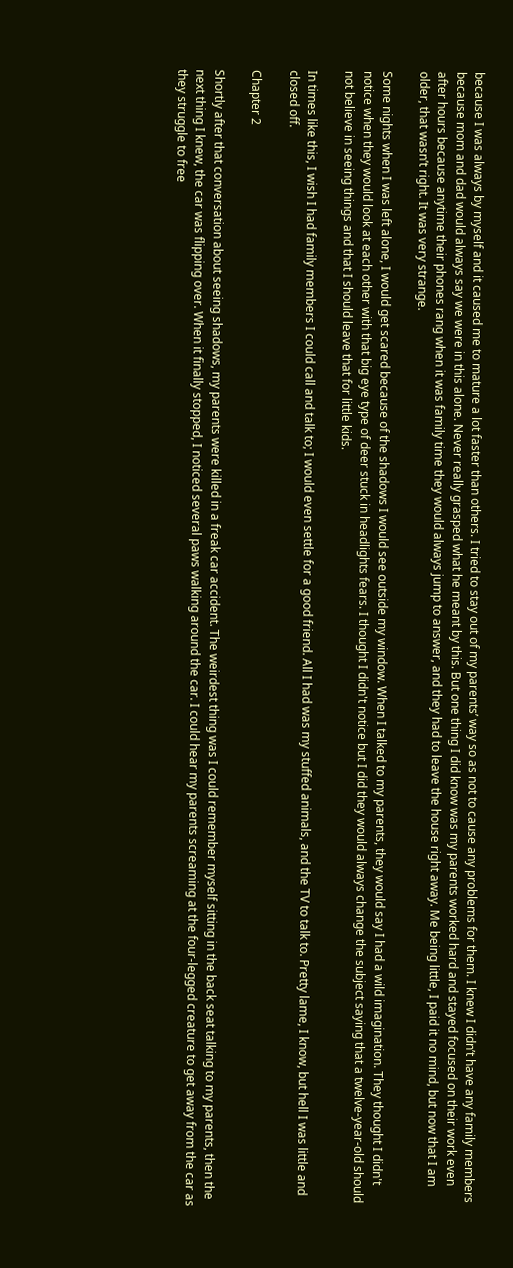because I was always by myself and it caused me to mature a lot faster than others. I tried to stay out of my parents’ way so as not to cause any problems for them. I knew I didn’t have any family members because mom and dad would always say we were in this alone. Never really grasped what he meant by this. But one thing I did know was my parents worked hard and stayed focused on their work even after hours because anytime their phones rang when it was family time they would always jump to answer, and they had to leave the house right away. Me being little, I paid it no mind, but now that I am older, that wasn’t right. It was very strange.

Some nights when I was left alone, I would get scared because of the shadows I would see outside my window. When I talked to my parents, they would say I had a wild imagination. They thought I didn't notice when they would look at each other with that big eye type of deer stuck in headlights fears. I thought I didn't notice but I did they would always change the subject saying that a twelve-year-old should not believe in seeing things and that I should leave that for little kids.

In times like this, I wish I had family members I could call and talk to; I would even settle for a good friend. All I had was my stuffed animals, and the TV to talk to. Pretty lame, I know, but hell I was little and closed off.

Chapter 2

Shortly after that conversation about seeing shadows, my parents were killed in a freak car accident. The weirdest thing was I could remember myself sitting in the back seat talking to my parents, then the next thing I knew, the car was flipping over. When it finally stopped, I noticed several paws walking around the car. I could hear my parents screaming at the four-legged creature to get away from the car as they struggle to free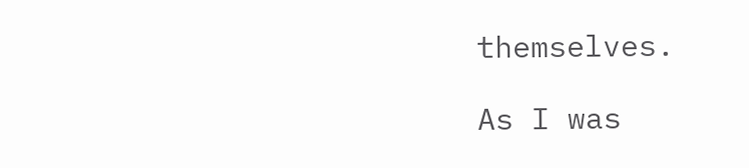themselves.

As I was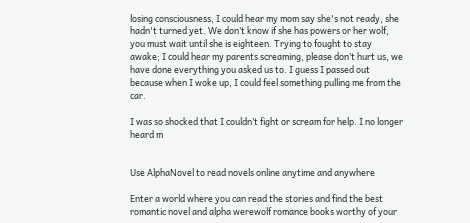losing consciousness, I could hear my mom say she's not ready, she hadn't turned yet. We don’t know if she has powers or her wolf, you must wait until she is eighteen. Trying to fought to stay awake; I could hear my parents screaming, please don’t hurt us, we have done everything you asked us to. I guess I passed out because when I woke up, I could feel something pulling me from the car.

I was so shocked that I couldn’t fight or scream for help. I no longer heard m


Use AlphaNovel to read novels online anytime and anywhere

Enter a world where you can read the stories and find the best romantic novel and alpha werewolf romance books worthy of your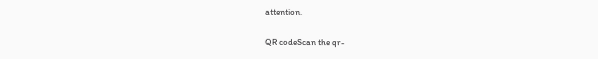attention.

QR codeScan the qr-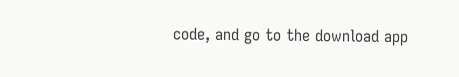code, and go to the download app